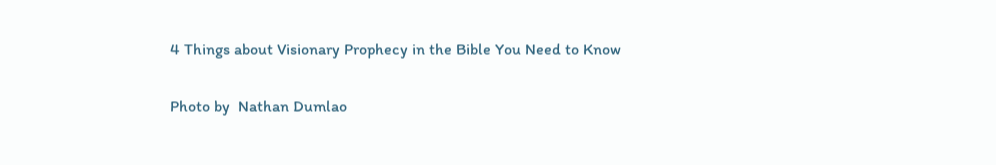4 Things about Visionary Prophecy in the Bible You Need to Know

Photo by  Nathan Dumlao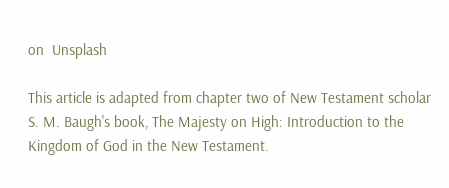on  Unsplash

This article is adapted from chapter two of New Testament scholar S. M. Baugh's book, The Majesty on High: Introduction to the Kingdom of God in the New Testament.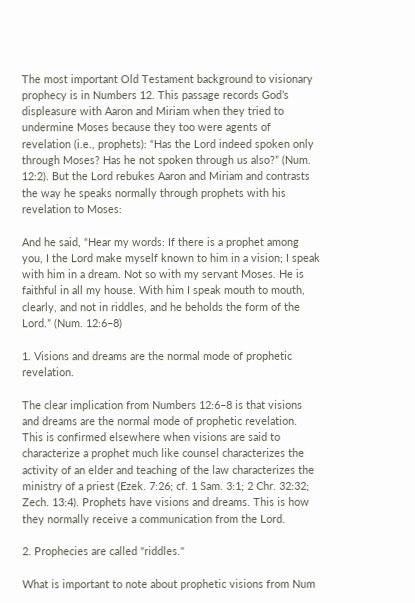The most important Old Testament background to visionary prophecy is in Numbers 12. This passage records God’s displeasure with Aaron and Miriam when they tried to undermine Moses because they too were agents of revelation (i.e., prophets): “Has the Lord indeed spoken only through Moses? Has he not spoken through us also?” (Num. 12:2). But the Lord rebukes Aaron and Miriam and contrasts the way he speaks normally through prophets with his revelation to Moses:

And he said, “Hear my words: If there is a prophet among you, I the Lord make myself known to him in a vision; I speak with him in a dream. Not so with my servant Moses. He is faithful in all my house. With him I speak mouth to mouth, clearly, and not in riddles, and he beholds the form of the Lord.” (Num. 12:6–8)

1. Visions and dreams are the normal mode of prophetic revelation.

The clear implication from Numbers 12:6–8 is that visions and dreams are the normal mode of prophetic revelation. This is confirmed elsewhere when visions are said to characterize a prophet much like counsel characterizes the activity of an elder and teaching of the law characterizes the ministry of a priest (Ezek. 7:26; cf. 1 Sam. 3:1; 2 Chr. 32:32; Zech. 13:4). Prophets have visions and dreams. This is how they normally receive a communication from the Lord.

2. Prophecies are called "riddles."

What is important to note about prophetic visions from Num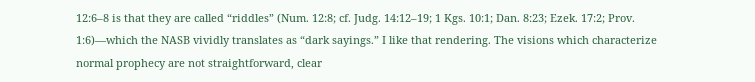12:6–8 is that they are called “riddles” (Num. 12:8; cf. Judg. 14:12–19; 1 Kgs. 10:1; Dan. 8:23; Ezek. 17:2; Prov. 1:6)—which the NASB vividly translates as “dark sayings.” I like that rendering. The visions which characterize normal prophecy are not straightforward, clear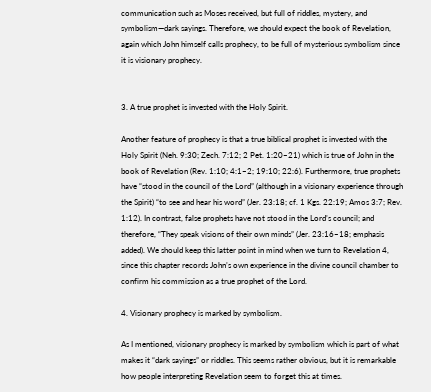communication such as Moses received, but full of riddles, mystery, and symbolism—dark sayings. Therefore, we should expect the book of Revelation, again which John himself calls prophecy, to be full of mysterious symbolism since it is visionary prophecy.


3. A true prophet is invested with the Holy Spirit.

Another feature of prophecy is that a true biblical prophet is invested with the Holy Spirit (Neh. 9:30; Zech. 7:12; 2 Pet. 1:20–21) which is true of John in the book of Revelation (Rev. 1:10; 4:1–2; 19:10; 22:6). Furthermore, true prophets have “stood in the council of the Lord” (although in a visionary experience through the Spirit) “to see and hear his word” (Jer. 23:18; cf. 1 Kgs. 22:19; Amos 3:7; Rev. 1:12). In contrast, false prophets have not stood in the Lord’s council; and therefore, “They speak visions of their own minds” (Jer. 23:16–18; emphasis added). We should keep this latter point in mind when we turn to Revelation 4, since this chapter records John’s own experience in the divine council chamber to confirm his commission as a true prophet of the Lord.

4. Visionary prophecy is marked by symbolism.

As I mentioned, visionary prophecy is marked by symbolism which is part of what makes it “dark sayings” or riddles. This seems rather obvious, but it is remarkable how people interpreting Revelation seem to forget this at times.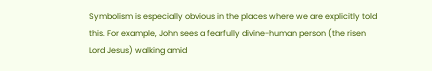Symbolism is especially obvious in the places where we are explicitly told this. For example, John sees a fearfully divine-human person (the risen Lord Jesus) walking amid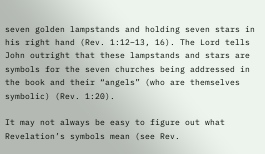seven golden lampstands and holding seven stars in his right hand (Rev. 1:12–13, 16). The Lord tells John outright that these lampstands and stars are symbols for the seven churches being addressed in the book and their “angels” (who are themselves symbolic) (Rev. 1:20).

It may not always be easy to figure out what Revelation’s symbols mean (see Rev.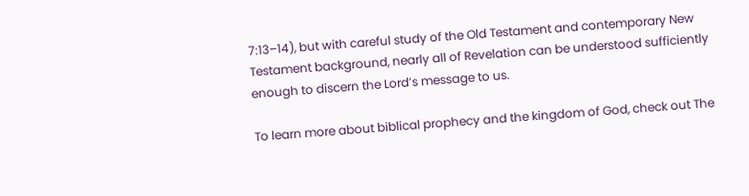7:13–14), but with careful study of the Old Testament and contemporary New Testament background, nearly all of Revelation can be understood sufficiently enough to discern the Lord’s message to us.

To learn more about biblical prophecy and the kingdom of God, check out The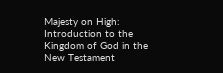Majesty on High: Introduction to the Kingdom of God in the New Testament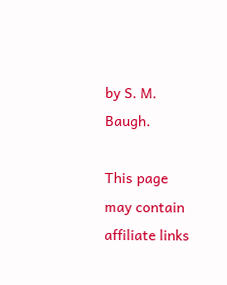by S. M. Baugh.

This page may contain affiliate links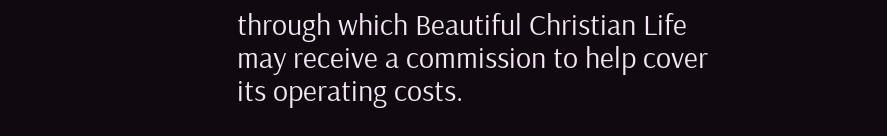through which Beautiful Christian Life may receive a commission to help cover its operating costs.